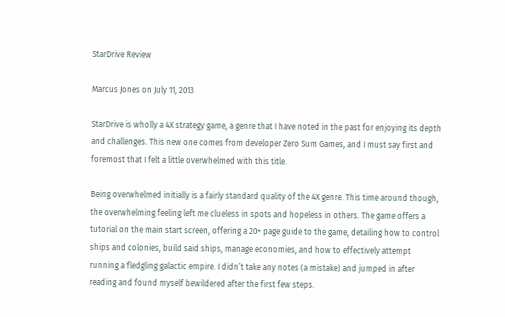StarDrive Review

Marcus Jones on July 11, 2013

StarDrive is wholly a 4X strategy game, a genre that I have noted in the past for enjoying its depth and challenges. This new one comes from developer Zero Sum Games, and I must say first and foremost that I felt a little overwhelmed with this title.

Being overwhelmed initially is a fairly standard quality of the 4X genre. This time around though, the overwhelming feeling left me clueless in spots and hopeless in others. The game offers a tutorial on the main start screen, offering a 20+ page guide to the game, detailing how to control ships and colonies, build said ships, manage economies, and how to effectively attempt running a fledgling galactic empire. I didn’t take any notes (a mistake) and jumped in after reading and found myself bewildered after the first few steps.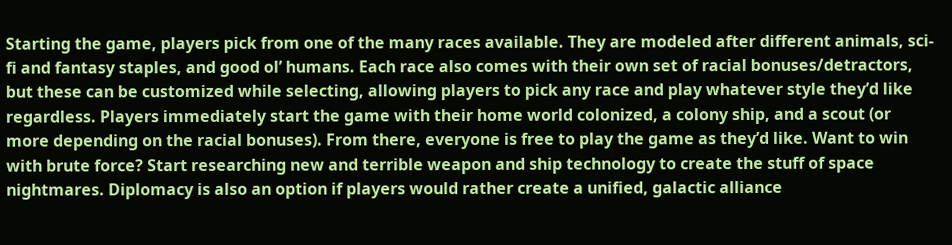Starting the game, players pick from one of the many races available. They are modeled after different animals, sci-fi and fantasy staples, and good ol’ humans. Each race also comes with their own set of racial bonuses/detractors, but these can be customized while selecting, allowing players to pick any race and play whatever style they’d like regardless. Players immediately start the game with their home world colonized, a colony ship, and a scout (or more depending on the racial bonuses). From there, everyone is free to play the game as they’d like. Want to win with brute force? Start researching new and terrible weapon and ship technology to create the stuff of space nightmares. Diplomacy is also an option if players would rather create a unified, galactic alliance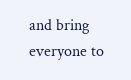and bring everyone to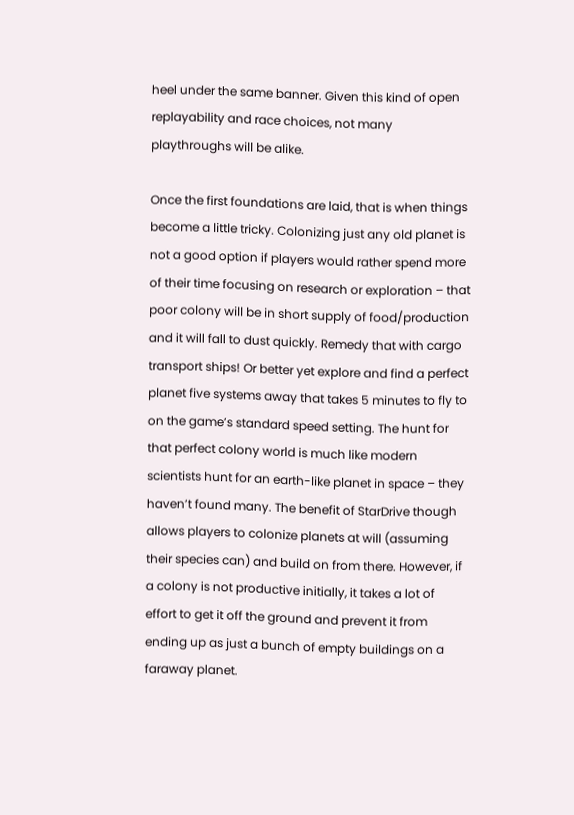heel under the same banner. Given this kind of open replayability and race choices, not many playthroughs will be alike.

Once the first foundations are laid, that is when things become a little tricky. Colonizing just any old planet is not a good option if players would rather spend more of their time focusing on research or exploration – that poor colony will be in short supply of food/production and it will fall to dust quickly. Remedy that with cargo transport ships! Or better yet explore and find a perfect planet five systems away that takes 5 minutes to fly to on the game’s standard speed setting. The hunt for that perfect colony world is much like modern scientists hunt for an earth-like planet in space – they haven’t found many. The benefit of StarDrive though allows players to colonize planets at will (assuming their species can) and build on from there. However, if a colony is not productive initially, it takes a lot of effort to get it off the ground and prevent it from ending up as just a bunch of empty buildings on a faraway planet.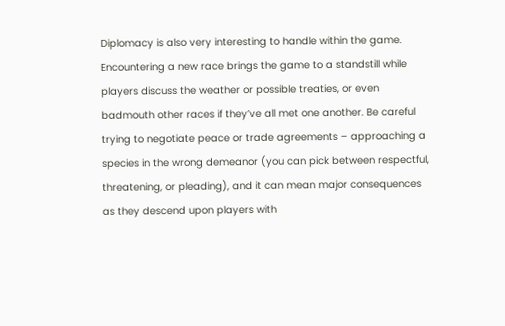Diplomacy is also very interesting to handle within the game. Encountering a new race brings the game to a standstill while players discuss the weather or possible treaties, or even badmouth other races if they’ve all met one another. Be careful trying to negotiate peace or trade agreements – approaching a species in the wrong demeanor (you can pick between respectful, threatening, or pleading), and it can mean major consequences as they descend upon players with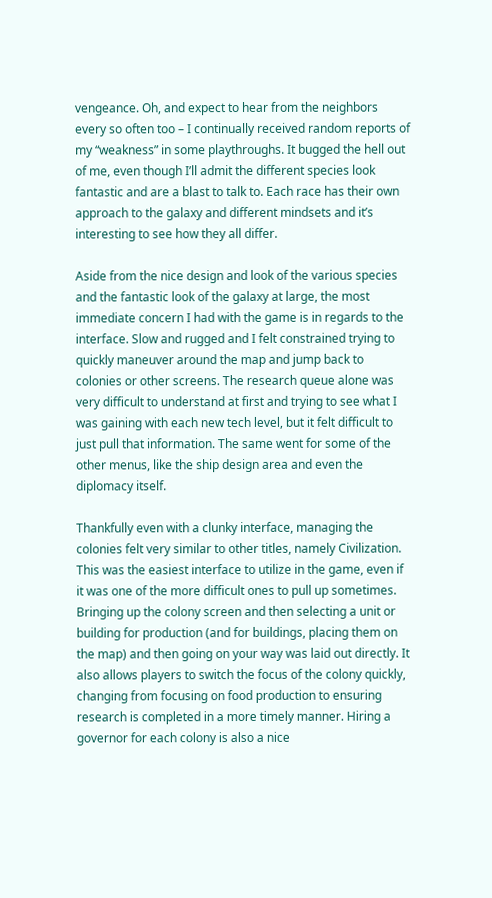vengeance. Oh, and expect to hear from the neighbors every so often too – I continually received random reports of my “weakness” in some playthroughs. It bugged the hell out of me, even though I’ll admit the different species look fantastic and are a blast to talk to. Each race has their own approach to the galaxy and different mindsets and it’s interesting to see how they all differ.

Aside from the nice design and look of the various species and the fantastic look of the galaxy at large, the most immediate concern I had with the game is in regards to the interface. Slow and rugged and I felt constrained trying to quickly maneuver around the map and jump back to colonies or other screens. The research queue alone was very difficult to understand at first and trying to see what I was gaining with each new tech level, but it felt difficult to just pull that information. The same went for some of the other menus, like the ship design area and even the diplomacy itself.

Thankfully even with a clunky interface, managing the colonies felt very similar to other titles, namely Civilization. This was the easiest interface to utilize in the game, even if it was one of the more difficult ones to pull up sometimes. Bringing up the colony screen and then selecting a unit or building for production (and for buildings, placing them on the map) and then going on your way was laid out directly. It also allows players to switch the focus of the colony quickly, changing from focusing on food production to ensuring research is completed in a more timely manner. Hiring a governor for each colony is also a nice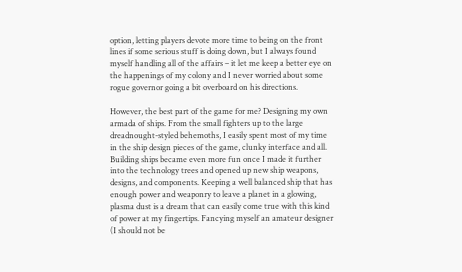option, letting players devote more time to being on the front lines if some serious stuff is doing down, but I always found myself handling all of the affairs – it let me keep a better eye on the happenings of my colony and I never worried about some rogue governor going a bit overboard on his directions.

However, the best part of the game for me? Designing my own armada of ships. From the small fighters up to the large dreadnought-styled behemoths, I easily spent most of my time in the ship design pieces of the game, clunky interface and all. Building ships became even more fun once I made it further into the technology trees and opened up new ship weapons, designs, and components. Keeping a well balanced ship that has enough power and weaponry to leave a planet in a glowing, plasma dust is a dream that can easily come true with this kind of power at my fingertips. Fancying myself an amateur designer (I should not be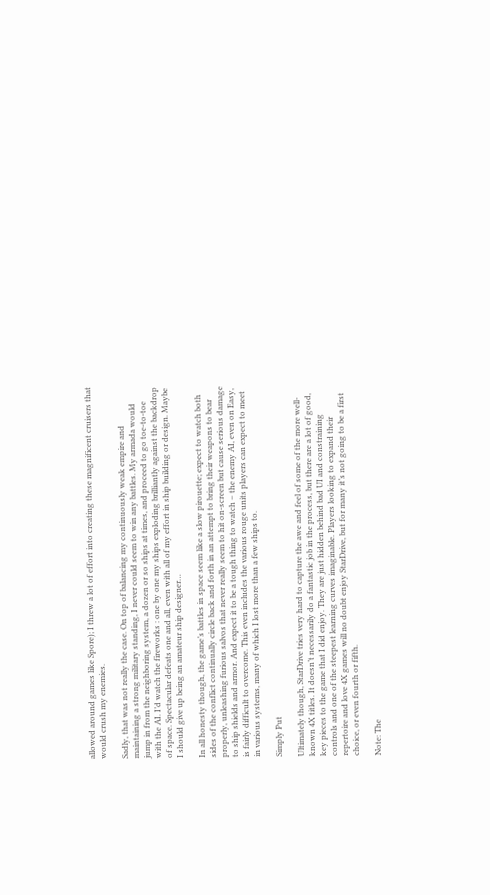allowed around games like Spore); I threw a lot of effort into creating these magnificent cruisers that would crush my enemies.

Sadly, that was not really the case. On top of balancing my continuously weak empire and maintaining a strong military standing, I never could seem to win any battles. My armada would jump in from the neighboring system, a dozen or so ships at times, and proceed to go toe-to-toe with the AI. I’d watch the fireworks : one by one my ships exploding brilliantly against the backdrop of space. Spectacular defeats one and all, even with all of my effort in ship building or design. Maybe I should give up being an amateur ship designer…

In all honesty though, the game’s battles in space seem like a slow pirouette; expect to watch both sides of the conflict continually circle back and forth in an attempt to bring their weapons to bear properly, unleashing furious salvos that never really seem to hit on-screen but cause serious damage to ship shields and armor. And expect it to be a tough thing to watch – the enemy AI, even on Easy, is fairly difficult to overcome. This even includes the various rouge units players can expect to meet in various systems, many of which I lost more than a few ships to.

Simply Put

Ultimately though, StarDrive tries very hard to capture the awe and feel of some of the more well-known 4X titles. It doesn’t necessarily do a fantastic job in the process, but there are a lot of good, key pieces to the game that I did enjoy. They are just hidden behind bad UI and constraining controls and one of the steepest learning curves imaginable. Players looking to expand their repertoire and love 4X games will no doubt enjoy StarDrive, but for many it’s not going to be a first choice, or even fourth or fifth.

Note: The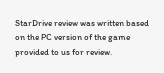StarDrive review was written based on the PC version of the game provided to us for review.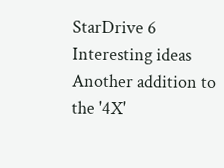StarDrive 6
Interesting ideas
Another addition to the '4X'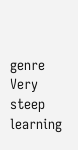genre
Very steep learning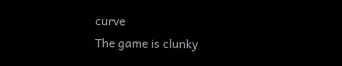curve
The game is clunky